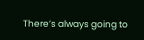There’s always going to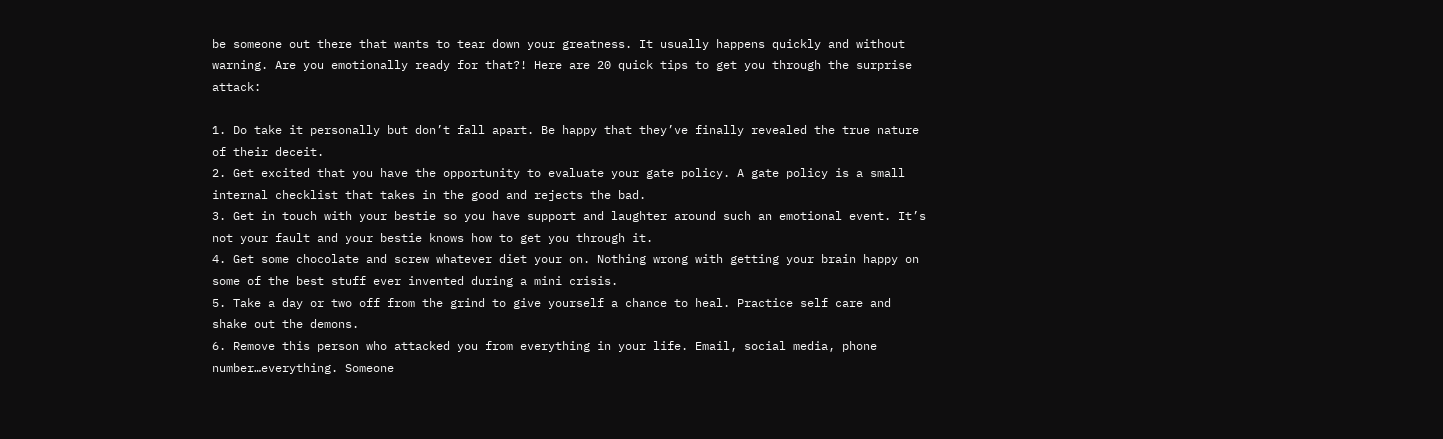be someone out there that wants to tear down your greatness. It usually happens quickly and without warning. Are you emotionally ready for that?! Here are 20 quick tips to get you through the surprise attack:

1. Do take it personally but don’t fall apart. Be happy that they’ve finally revealed the true nature of their deceit.
2. Get excited that you have the opportunity to evaluate your gate policy. A gate policy is a small internal checklist that takes in the good and rejects the bad.
3. Get in touch with your bestie so you have support and laughter around such an emotional event. It’s not your fault and your bestie knows how to get you through it.
4. Get some chocolate and screw whatever diet your on. Nothing wrong with getting your brain happy on some of the best stuff ever invented during a mini crisis.
5. Take a day or two off from the grind to give yourself a chance to heal. Practice self care and shake out the demons.
6. Remove this person who attacked you from everything in your life. Email, social media, phone number…everything. Someone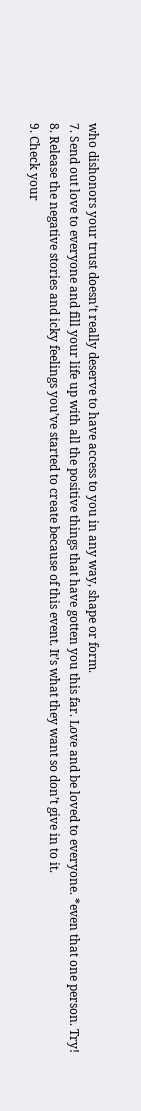who dishonors your trust doesn’t really deserve to have access to you in any way, shape or form.
7. Send out love to everyone and fill your life up with all the positive things that have gotten you this far. Love and be loved to everyone. *even that one person. Try!
8. Release the negative stories and icky feelings you’ve started to create because of this event. It’s what they want so don’t give in to it.
9. Check your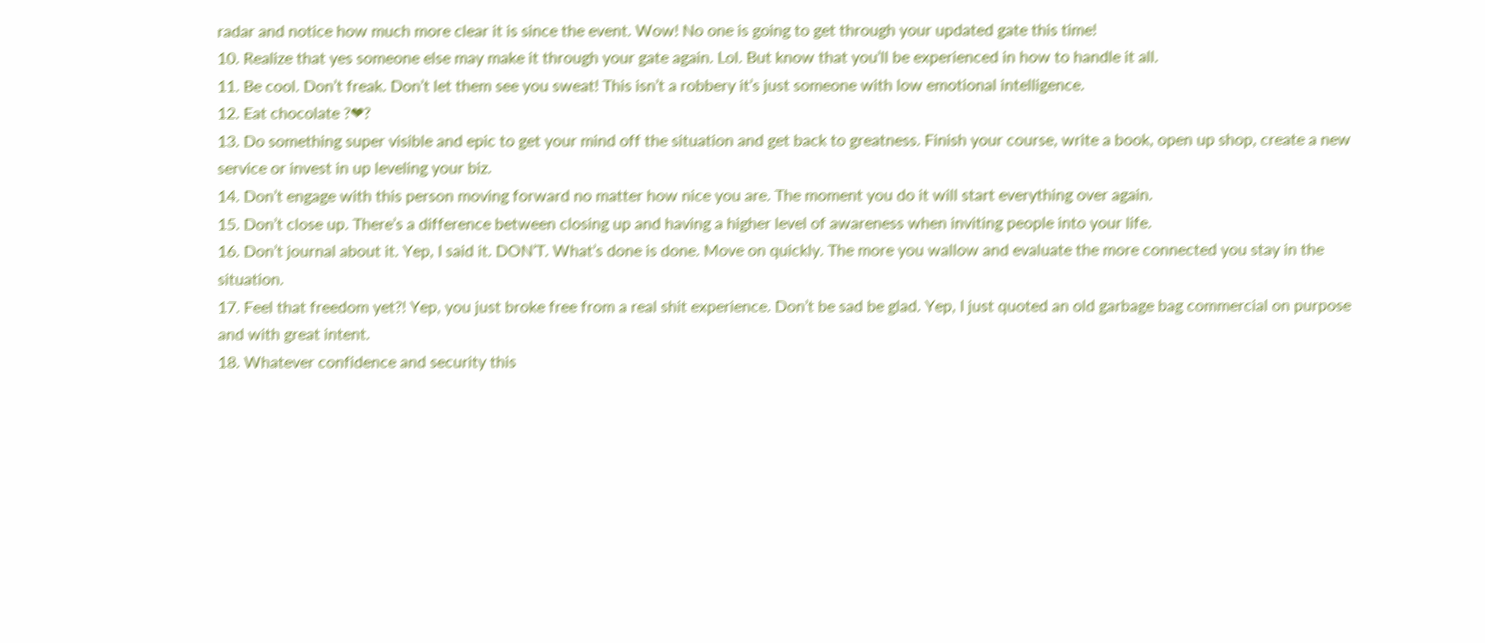radar and notice how much more clear it is since the event. Wow! No one is going to get through your updated gate this time!
10. Realize that yes someone else may make it through your gate again. Lol. But know that you’ll be experienced in how to handle it all.
11. Be cool. Don’t freak. Don’t let them see you sweat! This isn’t a robbery it’s just someone with low emotional intelligence.
12. Eat chocolate ?❤?
13. Do something super visible and epic to get your mind off the situation and get back to greatness. Finish your course, write a book, open up shop, create a new service or invest in up leveling your biz.
14. Don’t engage with this person moving forward no matter how nice you are. The moment you do it will start everything over again.
15. Don’t close up. There’s a difference between closing up and having a higher level of awareness when inviting people into your life.
16. Don’t journal about it. Yep, I said it. DON’T. What’s done is done. Move on quickly. The more you wallow and evaluate the more connected you stay in the situation.
17. Feel that freedom yet?! Yep, you just broke free from a real shit experience. Don’t be sad be glad. Yep, I just quoted an old garbage bag commercial on purpose and with great intent.
18. Whatever confidence and security this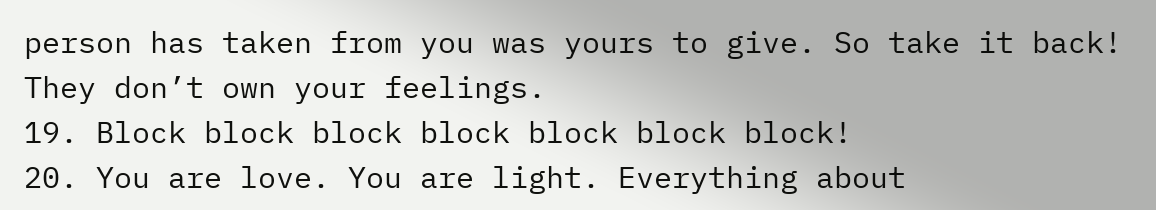person has taken from you was yours to give. So take it back! They don’t own your feelings.
19. Block block block block block block block!
20. You are love. You are light. Everything about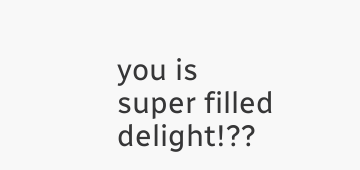you is super filled delight!??